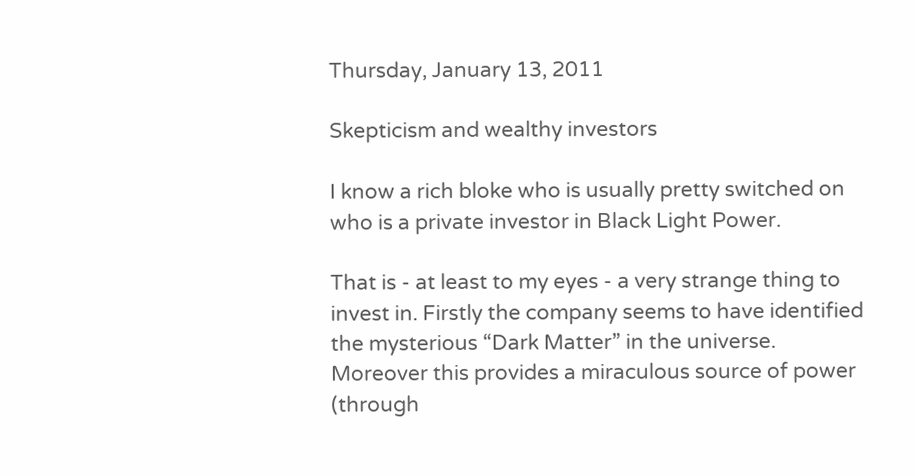Thursday, January 13, 2011

Skepticism and wealthy investors

I know a rich bloke who is usually pretty switched on who is a private investor in Black Light Power.

That is - at least to my eyes - a very strange thing to invest in. Firstly the company seems to have identified the mysterious “Dark Matter” in the universe. Moreover this provides a miraculous source of power (through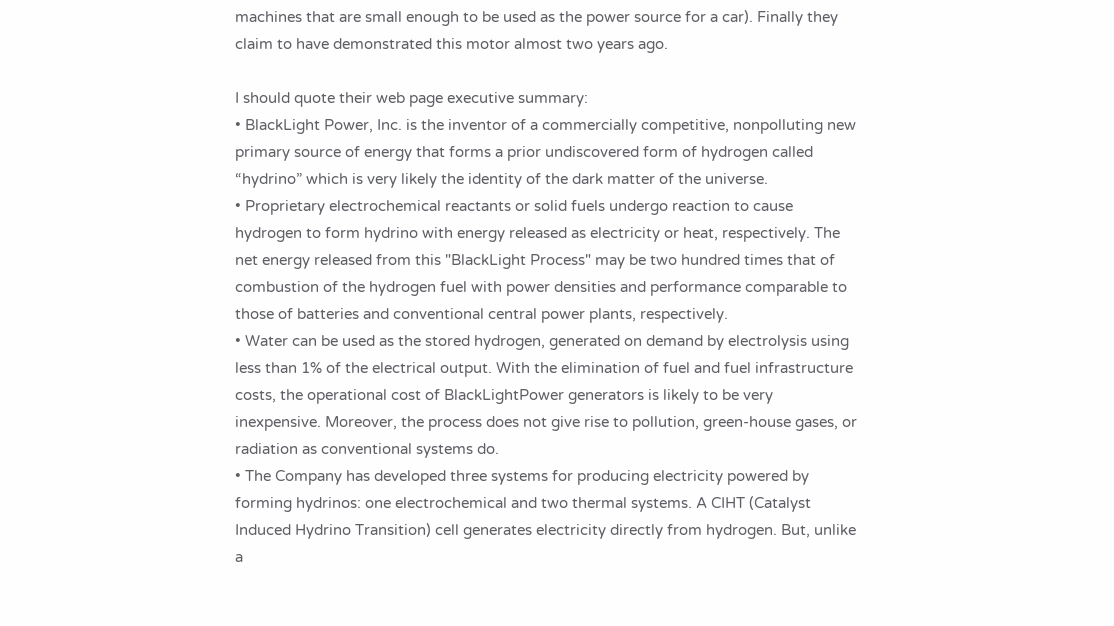machines that are small enough to be used as the power source for a car). Finally they claim to have demonstrated this motor almost two years ago.

I should quote their web page executive summary:
• BlackLight Power, Inc. is the inventor of a commercially competitive, nonpolluting new primary source of energy that forms a prior undiscovered form of hydrogen called “hydrino” which is very likely the identity of the dark matter of the universe.
• Proprietary electrochemical reactants or solid fuels undergo reaction to cause hydrogen to form hydrino with energy released as electricity or heat, respectively. The net energy released from this "BlackLight Process" may be two hundred times that of combustion of the hydrogen fuel with power densities and performance comparable to those of batteries and conventional central power plants, respectively.
• Water can be used as the stored hydrogen, generated on demand by electrolysis using less than 1% of the electrical output. With the elimination of fuel and fuel infrastructure costs, the operational cost of BlackLightPower generators is likely to be very inexpensive. Moreover, the process does not give rise to pollution, green-house gases, or radiation as conventional systems do.
• The Company has developed three systems for producing electricity powered by forming hydrinos: one electrochemical and two thermal systems. A CIHT (Catalyst Induced Hydrino Transition) cell generates electricity directly from hydrogen. But, unlike a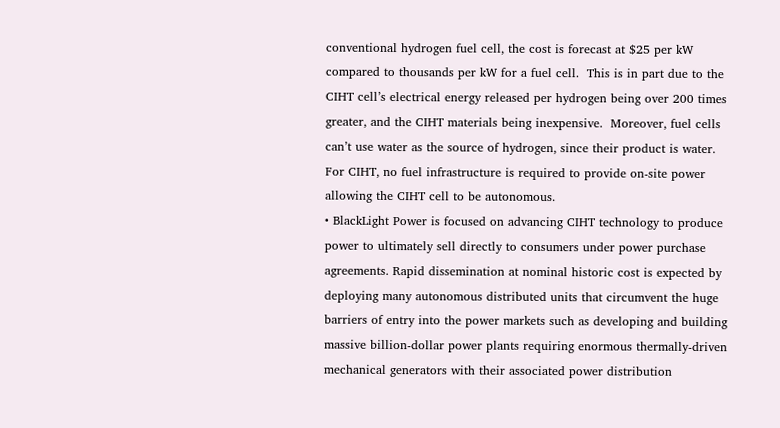conventional hydrogen fuel cell, the cost is forecast at $25 per kW compared to thousands per kW for a fuel cell.  This is in part due to the CIHT cell’s electrical energy released per hydrogen being over 200 times greater, and the CIHT materials being inexpensive.  Moreover, fuel cells can’t use water as the source of hydrogen, since their product is water. For CIHT, no fuel infrastructure is required to provide on-site power allowing the CIHT cell to be autonomous.
• BlackLight Power is focused on advancing CIHT technology to produce power to ultimately sell directly to consumers under power purchase agreements. Rapid dissemination at nominal historic cost is expected by deploying many autonomous distributed units that circumvent the huge barriers of entry into the power markets such as developing and building massive billion-dollar power plants requiring enormous thermally-driven mechanical generators with their associated power distribution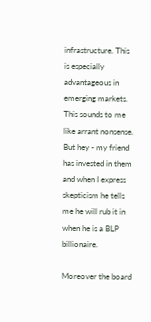infrastructure. This is especially advantageous in emerging markets.
This sounds to me like arrant nonsense. But hey - my friend has invested in them and when I express skepticism he tells me he will rub it in when he is a BLP billionaire.

Moreover the board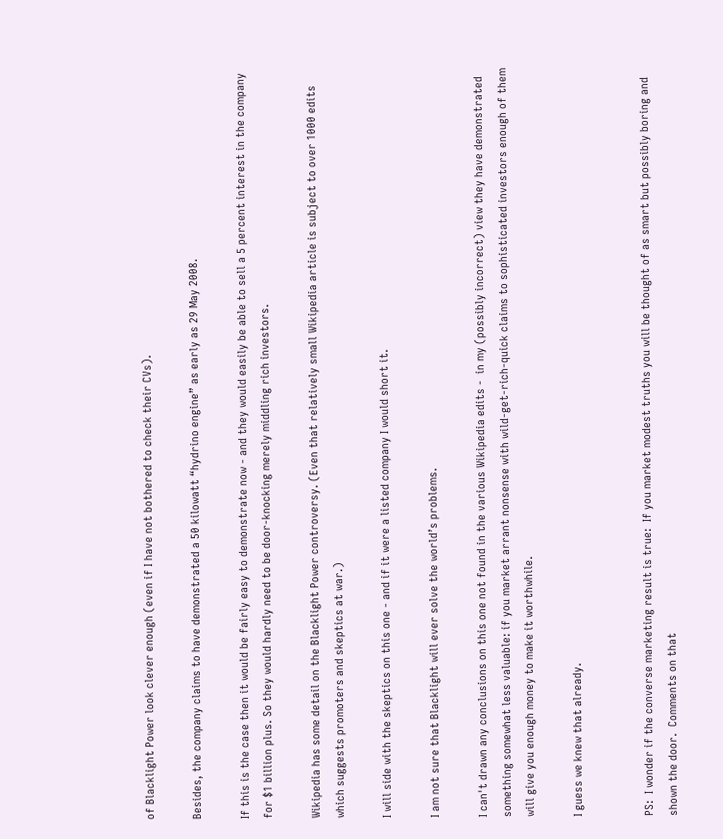of Blacklight Power look clever enough (even if I have not bothered to check their CVs).

Besides, the company claims to have demonstrated a 50 kilowatt “hydrino engine” as early as 29 May 2008.

If this is the case then it would be fairly easy to demonstrate now - and they would easily be able to sell a 5 percent interest in the company for $1 billion plus. So they would hardly need to be door-knocking merely middling rich investors.

Wikipedia has some detail on the Blacklight Power controversy. (Even that relatively small Wikipedia article is subject to over 1000 edits which suggests promoters and skeptics at war.)

I will side with the skeptics on this one - and if it were a listed company I would short it.

I am not sure that Blacklight will ever solve the world’s problems.

I can't drawn any conclusions on this one not found in the various Wikipedia edits -  in my (possibly incorrect) view they have demonstrated something somewhat less valuable: if you market arrant nonsense with wild-get-rich-quick claims to sophisticated investors enough of them will give you enough money to make it worthwhile.

I guess we knew that already.


PS:  I wonder if the converse marketing result is true:  If you market modest truths you will be thought of as smart but possibly boring and shown the door.  Comments on that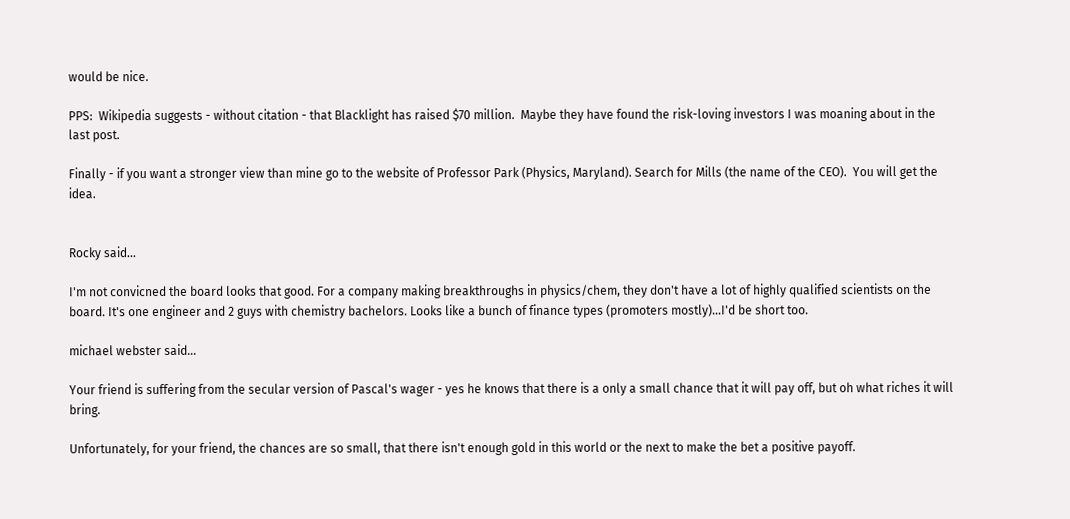would be nice.

PPS:  Wikipedia suggests - without citation - that Blacklight has raised $70 million.  Maybe they have found the risk-loving investors I was moaning about in the last post.

Finally - if you want a stronger view than mine go to the website of Professor Park (Physics, Maryland). Search for Mills (the name of the CEO).  You will get the idea.


Rocky said...

I'm not convicned the board looks that good. For a company making breakthroughs in physics/chem, they don't have a lot of highly qualified scientists on the board. It's one engineer and 2 guys with chemistry bachelors. Looks like a bunch of finance types (promoters mostly)...I'd be short too.

michael webster said...

Your friend is suffering from the secular version of Pascal's wager - yes he knows that there is a only a small chance that it will pay off, but oh what riches it will bring.

Unfortunately, for your friend, the chances are so small, that there isn't enough gold in this world or the next to make the bet a positive payoff.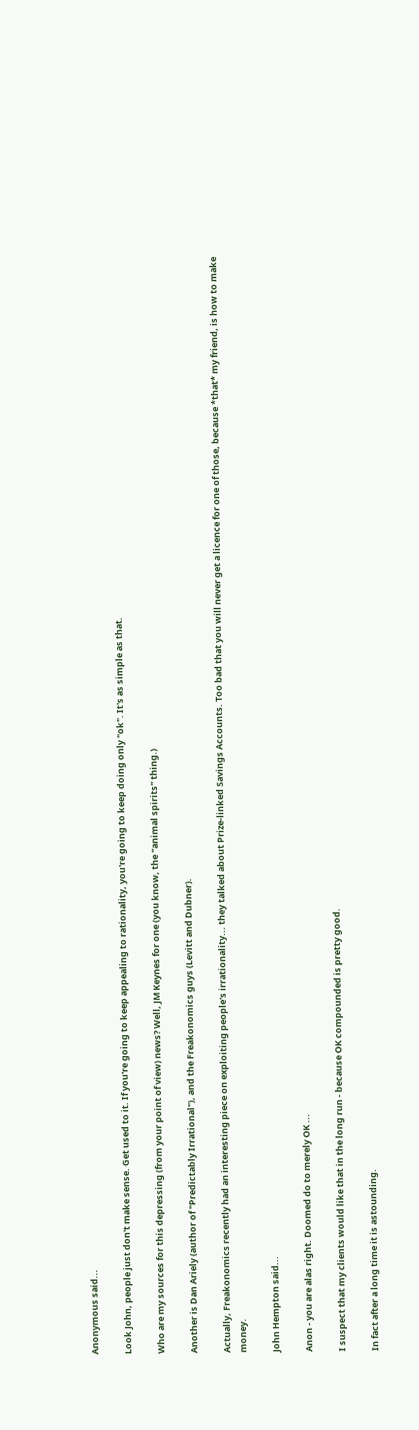Anonymous said...

Look John, people just don't make sense. Get used to it. If you're going to keep appealing to rationality, you're going to keep doing only "ok". It's as simple as that.

Who are my sources for this depressing (from your point of view) news? Well, JM Keynes for one (you know, the "animal spirits" thing.)

Another is Dan Ariely (author of "Predictably Irrational"), and the Freakonomics guys (Levitt and Dubner).

Actually, Freakonomics recently had an interesting piece on exploiting people's irrationality... they talked about Prize-linked Savings Accounts. Too bad that you will never get a licence for one of those, because *that* my friend, is how to make money.

John Hempton said...

Anon - you are alas right. Doomed do to merely OK ...

I suspect that my clients would like that in the long run - because OK compounded is pretty good.

In fact after a long time it is astounding.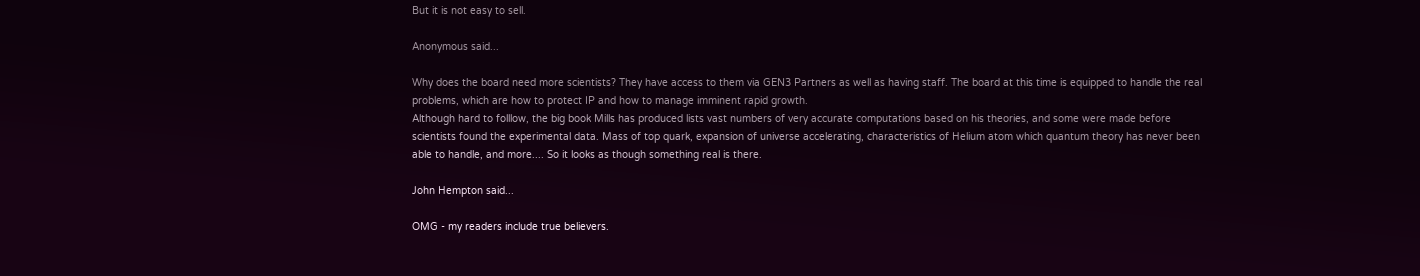But it is not easy to sell.

Anonymous said...

Why does the board need more scientists? They have access to them via GEN3 Partners as well as having staff. The board at this time is equipped to handle the real problems, which are how to protect IP and how to manage imminent rapid growth.
Although hard to folllow, the big book Mills has produced lists vast numbers of very accurate computations based on his theories, and some were made before scientists found the experimental data. Mass of top quark, expansion of universe accelerating, characteristics of Helium atom which quantum theory has never been able to handle, and more.... So it looks as though something real is there.

John Hempton said...

OMG - my readers include true believers.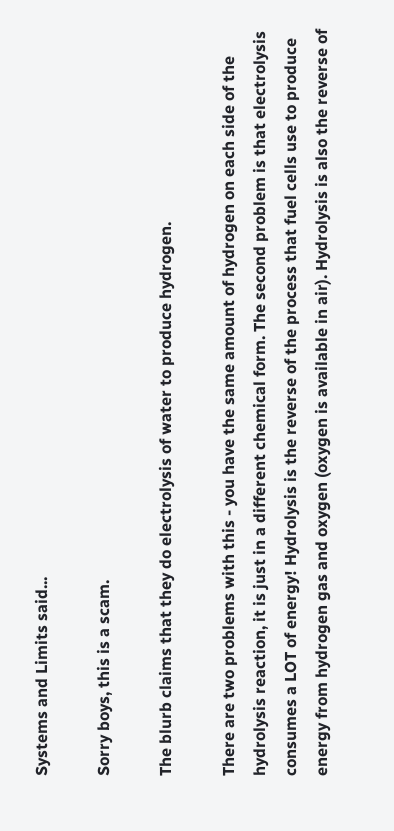Systems and Limits said...

Sorry boys, this is a scam.

The blurb claims that they do electrolysis of water to produce hydrogen.

There are two problems with this - you have the same amount of hydrogen on each side of the hydrolysis reaction, it is just in a different chemical form. The second problem is that electrolysis consumes a LOT of energy! Hydrolysis is the reverse of the process that fuel cells use to produce energy from hydrogen gas and oxygen (oxygen is available in air). Hydrolysis is also the reverse of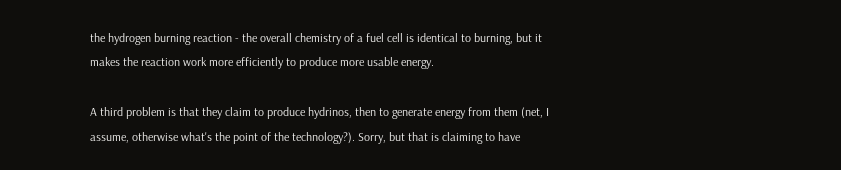the hydrogen burning reaction - the overall chemistry of a fuel cell is identical to burning, but it makes the reaction work more efficiently to produce more usable energy.

A third problem is that they claim to produce hydrinos, then to generate energy from them (net, I assume, otherwise what's the point of the technology?). Sorry, but that is claiming to have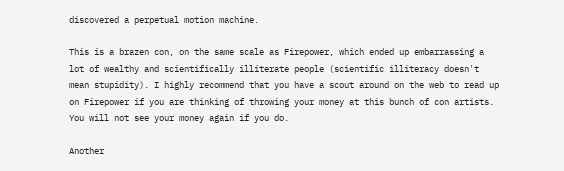discovered a perpetual motion machine.

This is a brazen con, on the same scale as Firepower, which ended up embarrassing a lot of wealthy and scientifically illiterate people (scientific illiteracy doesn't mean stupidity). I highly recommend that you have a scout around on the web to read up on Firepower if you are thinking of throwing your money at this bunch of con artists. You will not see your money again if you do.

Another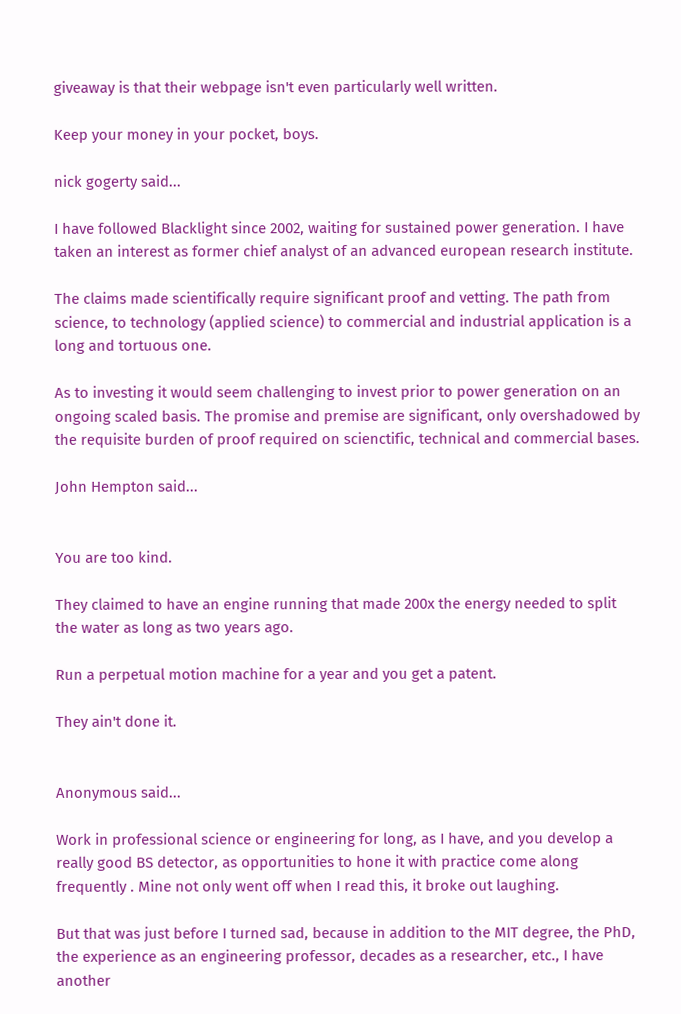giveaway is that their webpage isn't even particularly well written.

Keep your money in your pocket, boys.

nick gogerty said...

I have followed Blacklight since 2002, waiting for sustained power generation. I have taken an interest as former chief analyst of an advanced european research institute.

The claims made scientifically require significant proof and vetting. The path from science, to technology (applied science) to commercial and industrial application is a long and tortuous one.

As to investing it would seem challenging to invest prior to power generation on an ongoing scaled basis. The promise and premise are significant, only overshadowed by the requisite burden of proof required on scienctific, technical and commercial bases.

John Hempton said...


You are too kind.

They claimed to have an engine running that made 200x the energy needed to split the water as long as two years ago.

Run a perpetual motion machine for a year and you get a patent.

They ain't done it.


Anonymous said...

Work in professional science or engineering for long, as I have, and you develop a really good BS detector, as opportunities to hone it with practice come along frequently . Mine not only went off when I read this, it broke out laughing.

But that was just before I turned sad, because in addition to the MIT degree, the PhD, the experience as an engineering professor, decades as a researcher, etc., I have another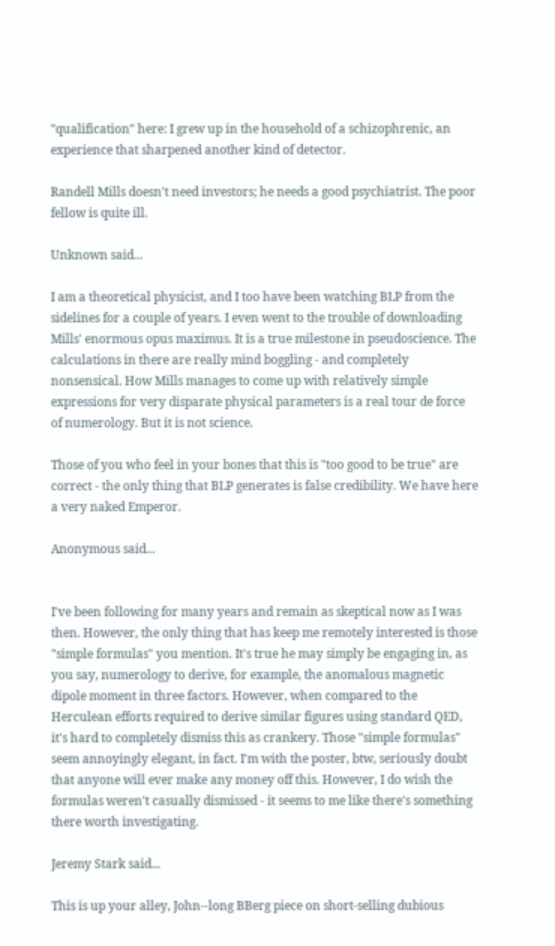"qualification" here: I grew up in the household of a schizophrenic, an experience that sharpened another kind of detector.

Randell Mills doesn't need investors; he needs a good psychiatrist. The poor fellow is quite ill.

Unknown said...

I am a theoretical physicist, and I too have been watching BLP from the sidelines for a couple of years. I even went to the trouble of downloading Mills' enormous opus maximus. It is a true milestone in pseudoscience. The calculations in there are really mind boggling - and completely nonsensical. How Mills manages to come up with relatively simple expressions for very disparate physical parameters is a real tour de force of numerology. But it is not science.

Those of you who feel in your bones that this is "too good to be true" are correct - the only thing that BLP generates is false credibility. We have here a very naked Emperor.

Anonymous said...


I've been following for many years and remain as skeptical now as I was then. However, the only thing that has keep me remotely interested is those "simple formulas" you mention. It's true he may simply be engaging in, as you say, numerology to derive, for example, the anomalous magnetic dipole moment in three factors. However, when compared to the Herculean efforts required to derive similar figures using standard QED, it's hard to completely dismiss this as crankery. Those "simple formulas" seem annoyingly elegant, in fact. I'm with the poster, btw, seriously doubt that anyone will ever make any money off this. However, I do wish the formulas weren't casually dismissed - it seems to me like there's something there worth investigating.

Jeremy Stark said...

This is up your alley, John--long BBerg piece on short-selling dubious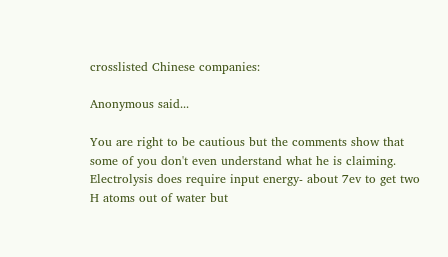crosslisted Chinese companies:

Anonymous said...

You are right to be cautious but the comments show that some of you don't even understand what he is claiming. Electrolysis does require input energy- about 7ev to get two H atoms out of water but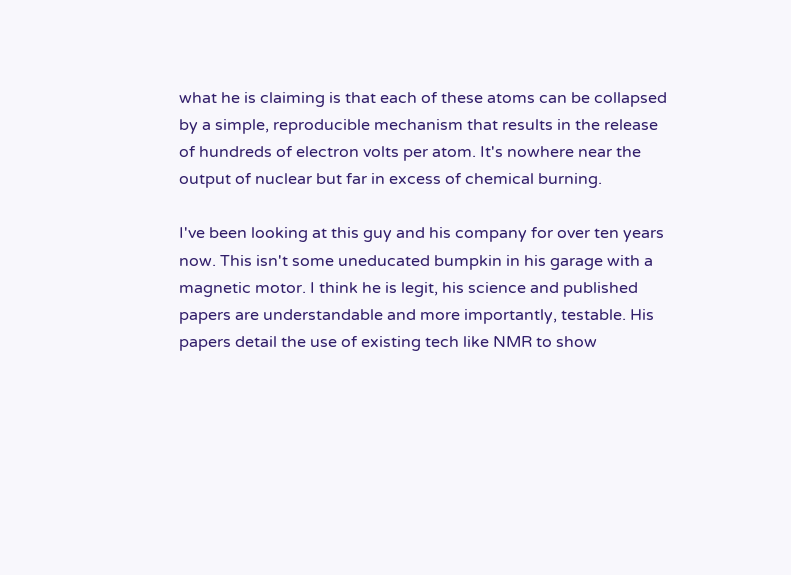what he is claiming is that each of these atoms can be collapsed by a simple, reproducible mechanism that results in the release of hundreds of electron volts per atom. It's nowhere near the output of nuclear but far in excess of chemical burning.

I've been looking at this guy and his company for over ten years now. This isn't some uneducated bumpkin in his garage with a magnetic motor. I think he is legit, his science and published papers are understandable and more importantly, testable. His papers detail the use of existing tech like NMR to show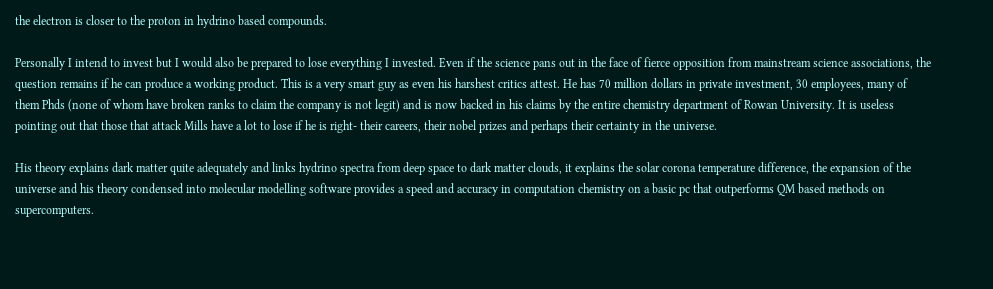the electron is closer to the proton in hydrino based compounds.

Personally I intend to invest but I would also be prepared to lose everything I invested. Even if the science pans out in the face of fierce opposition from mainstream science associations, the question remains if he can produce a working product. This is a very smart guy as even his harshest critics attest. He has 70 million dollars in private investment, 30 employees, many of them Phds (none of whom have broken ranks to claim the company is not legit) and is now backed in his claims by the entire chemistry department of Rowan University. It is useless pointing out that those that attack Mills have a lot to lose if he is right- their careers, their nobel prizes and perhaps their certainty in the universe.

His theory explains dark matter quite adequately and links hydrino spectra from deep space to dark matter clouds, it explains the solar corona temperature difference, the expansion of the universe and his theory condensed into molecular modelling software provides a speed and accuracy in computation chemistry on a basic pc that outperforms QM based methods on supercomputers.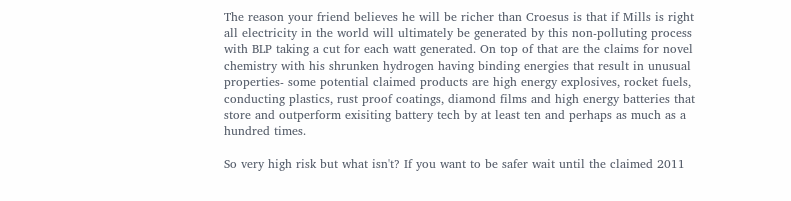The reason your friend believes he will be richer than Croesus is that if Mills is right all electricity in the world will ultimately be generated by this non-polluting process with BLP taking a cut for each watt generated. On top of that are the claims for novel chemistry with his shrunken hydrogen having binding energies that result in unusual properties- some potential claimed products are high energy explosives, rocket fuels, conducting plastics, rust proof coatings, diamond films and high energy batteries that store and outperform exisiting battery tech by at least ten and perhaps as much as a hundred times.

So very high risk but what isn't? If you want to be safer wait until the claimed 2011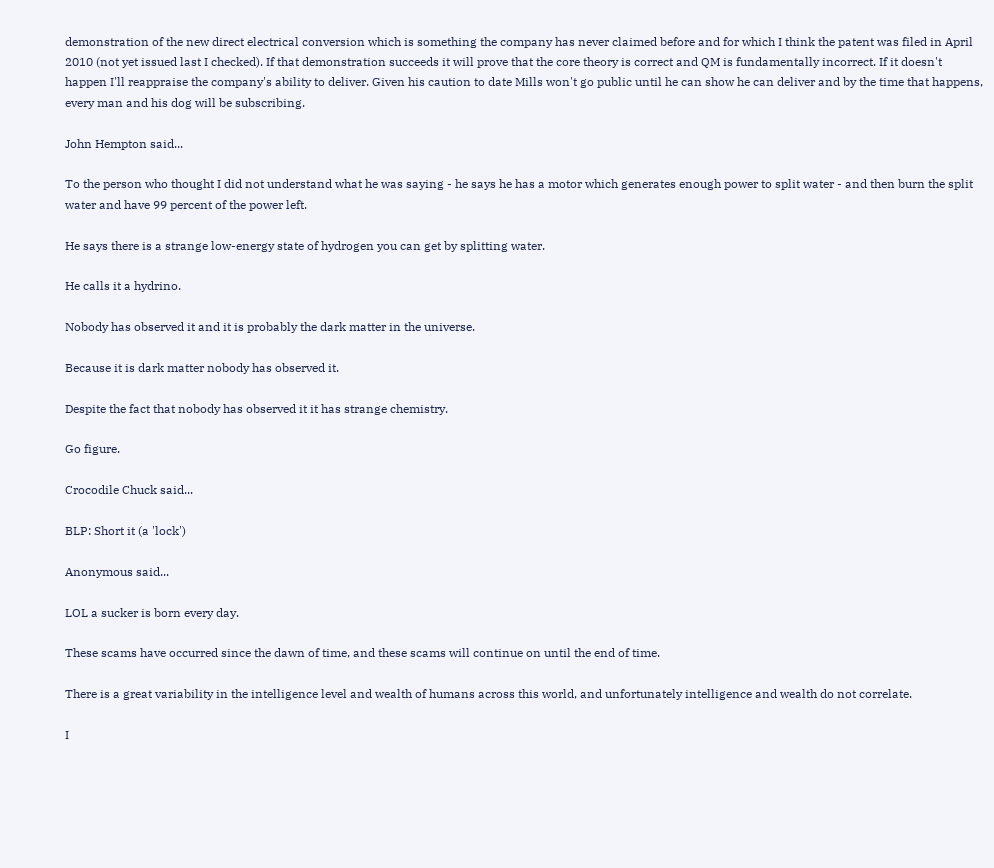demonstration of the new direct electrical conversion which is something the company has never claimed before and for which I think the patent was filed in April 2010 (not yet issued last I checked). If that demonstration succeeds it will prove that the core theory is correct and QM is fundamentally incorrect. If it doesn't happen I'll reappraise the company's ability to deliver. Given his caution to date Mills won't go public until he can show he can deliver and by the time that happens, every man and his dog will be subscribing.

John Hempton said...

To the person who thought I did not understand what he was saying - he says he has a motor which generates enough power to split water - and then burn the split water and have 99 percent of the power left.

He says there is a strange low-energy state of hydrogen you can get by splitting water.

He calls it a hydrino.

Nobody has observed it and it is probably the dark matter in the universe.

Because it is dark matter nobody has observed it.

Despite the fact that nobody has observed it it has strange chemistry.

Go figure.

Crocodile Chuck said...

BLP: Short it (a 'lock')

Anonymous said...

LOL a sucker is born every day.

These scams have occurred since the dawn of time, and these scams will continue on until the end of time.

There is a great variability in the intelligence level and wealth of humans across this world, and unfortunately intelligence and wealth do not correlate.

I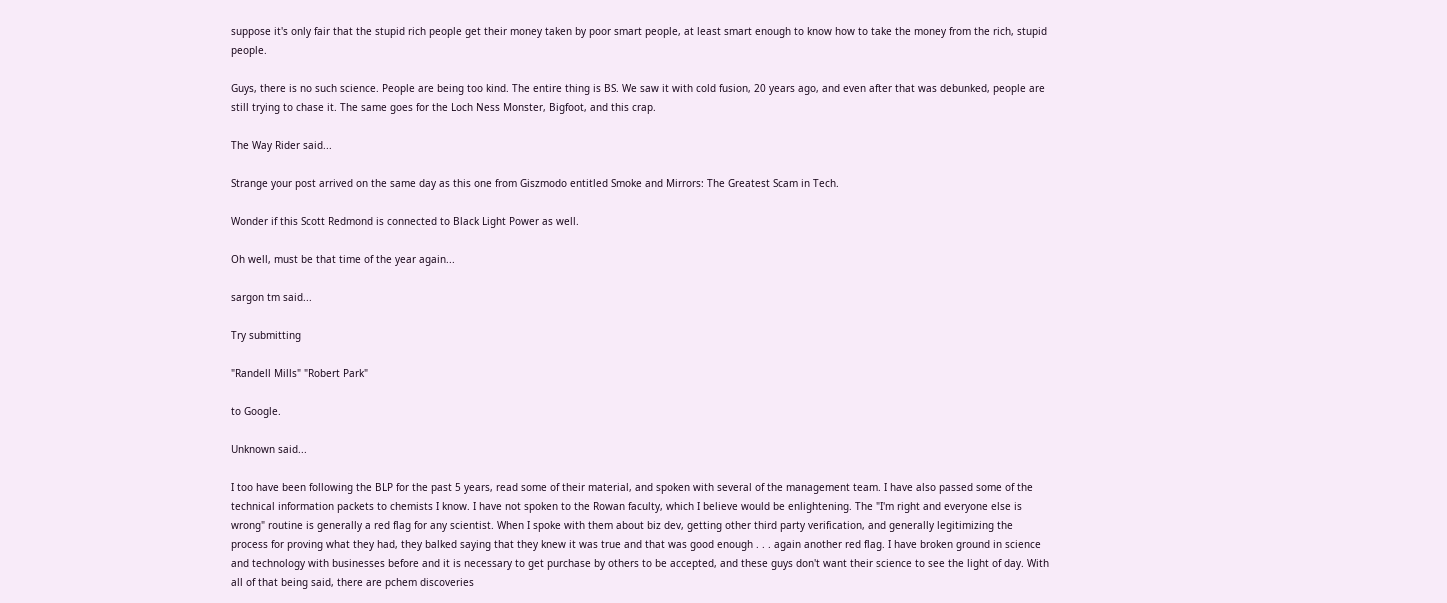suppose it's only fair that the stupid rich people get their money taken by poor smart people, at least smart enough to know how to take the money from the rich, stupid people.

Guys, there is no such science. People are being too kind. The entire thing is BS. We saw it with cold fusion, 20 years ago, and even after that was debunked, people are still trying to chase it. The same goes for the Loch Ness Monster, Bigfoot, and this crap.

The Way Rider said...

Strange your post arrived on the same day as this one from Giszmodo entitled Smoke and Mirrors: The Greatest Scam in Tech.

Wonder if this Scott Redmond is connected to Black Light Power as well.

Oh well, must be that time of the year again...

sargon tm said...

Try submitting

"Randell Mills" "Robert Park"

to Google.

Unknown said...

I too have been following the BLP for the past 5 years, read some of their material, and spoken with several of the management team. I have also passed some of the technical information packets to chemists I know. I have not spoken to the Rowan faculty, which I believe would be enlightening. The "I'm right and everyone else is wrong" routine is generally a red flag for any scientist. When I spoke with them about biz dev, getting other third party verification, and generally legitimizing the process for proving what they had, they balked saying that they knew it was true and that was good enough . . . again another red flag. I have broken ground in science and technology with businesses before and it is necessary to get purchase by others to be accepted, and these guys don't want their science to see the light of day. With all of that being said, there are pchem discoveries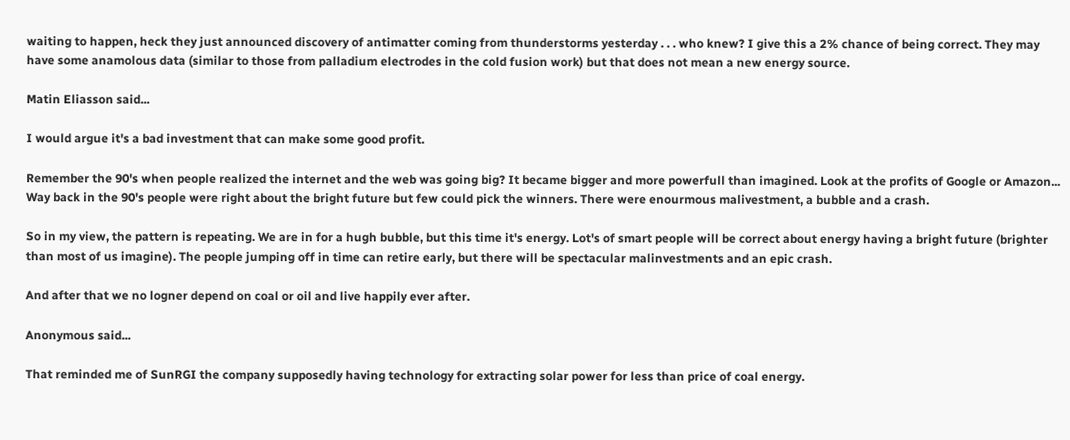waiting to happen, heck they just announced discovery of antimatter coming from thunderstorms yesterday . . . who knew? I give this a 2% chance of being correct. They may have some anamolous data (similar to those from palladium electrodes in the cold fusion work) but that does not mean a new energy source.

Matin Eliasson said...

I would argue it's a bad investment that can make some good profit.

Remember the 90's when people realized the internet and the web was going big? It became bigger and more powerfull than imagined. Look at the profits of Google or Amazon... Way back in the 90's people were right about the bright future but few could pick the winners. There were enourmous malivestment, a bubble and a crash.

So in my view, the pattern is repeating. We are in for a hugh bubble, but this time it's energy. Lot's of smart people will be correct about energy having a bright future (brighter than most of us imagine). The people jumping off in time can retire early, but there will be spectacular malinvestments and an epic crash.

And after that we no logner depend on coal or oil and live happily ever after.

Anonymous said...

That reminded me of SunRGI the company supposedly having technology for extracting solar power for less than price of coal energy.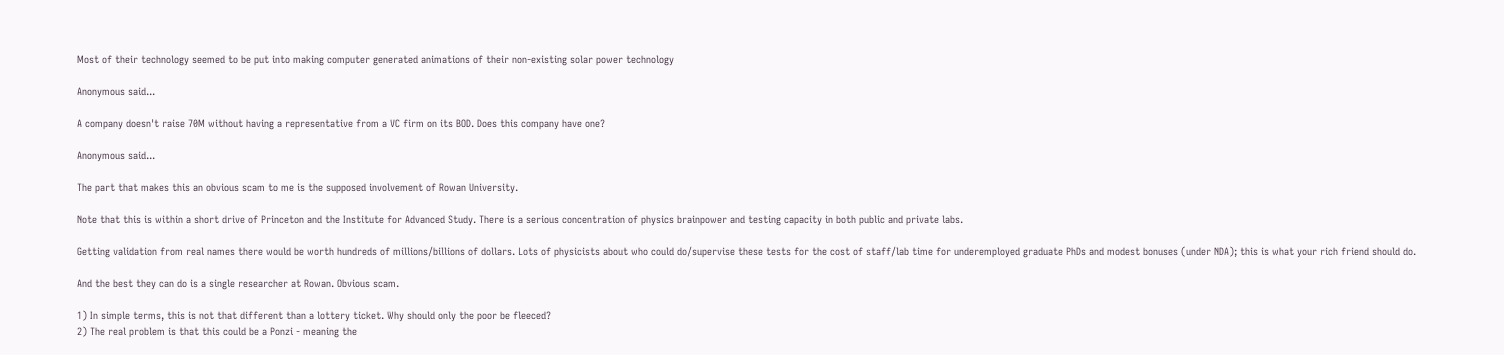Most of their technology seemed to be put into making computer generated animations of their non-existing solar power technology

Anonymous said...

A company doesn't raise 70M without having a representative from a VC firm on its BOD. Does this company have one?

Anonymous said...

The part that makes this an obvious scam to me is the supposed involvement of Rowan University.

Note that this is within a short drive of Princeton and the Institute for Advanced Study. There is a serious concentration of physics brainpower and testing capacity in both public and private labs.

Getting validation from real names there would be worth hundreds of millions/billions of dollars. Lots of physicists about who could do/supervise these tests for the cost of staff/lab time for underemployed graduate PhDs and modest bonuses (under NDA); this is what your rich friend should do.

And the best they can do is a single researcher at Rowan. Obvious scam.

1) In simple terms, this is not that different than a lottery ticket. Why should only the poor be fleeced?
2) The real problem is that this could be a Ponzi - meaning the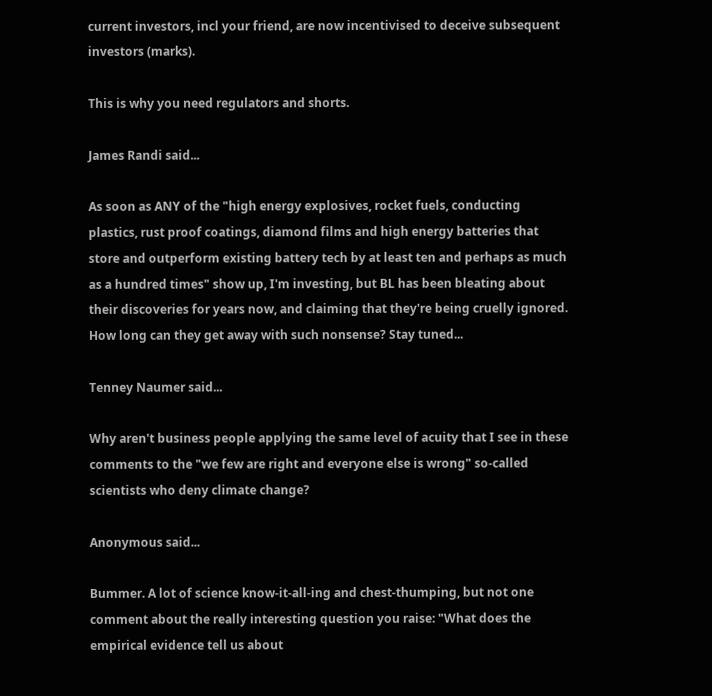current investors, incl your friend, are now incentivised to deceive subsequent investors (marks).

This is why you need regulators and shorts.

James Randi said...

As soon as ANY of the "high energy explosives, rocket fuels, conducting plastics, rust proof coatings, diamond films and high energy batteries that store and outperform existing battery tech by at least ten and perhaps as much as a hundred times" show up, I'm investing, but BL has been bleating about their discoveries for years now, and claiming that they're being cruelly ignored. How long can they get away with such nonsense? Stay tuned...

Tenney Naumer said...

Why aren't business people applying the same level of acuity that I see in these comments to the "we few are right and everyone else is wrong" so-called scientists who deny climate change?

Anonymous said...

Bummer. A lot of science know-it-all-ing and chest-thumping, but not one comment about the really interesting question you raise: "What does the empirical evidence tell us about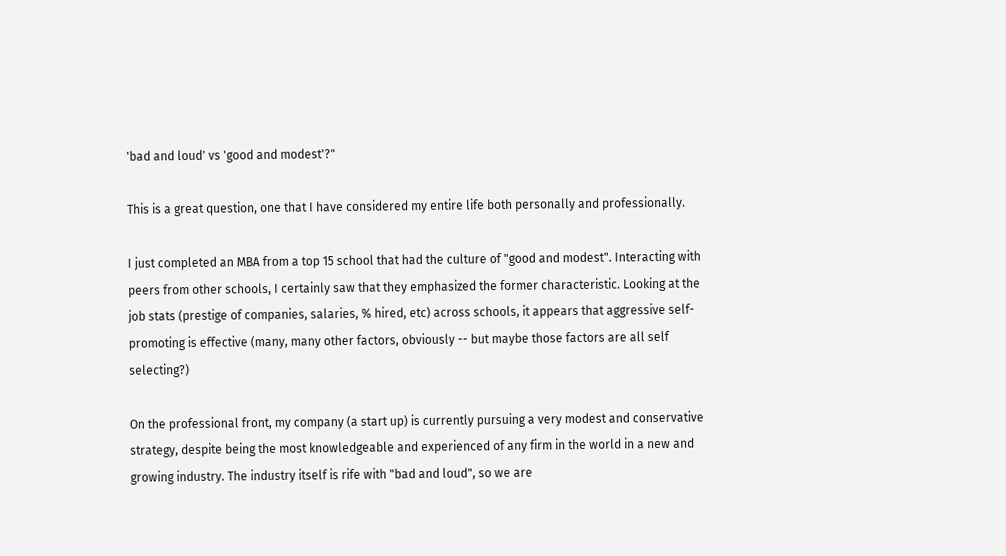'bad and loud' vs 'good and modest'?"

This is a great question, one that I have considered my entire life both personally and professionally.

I just completed an MBA from a top 15 school that had the culture of "good and modest". Interacting with peers from other schools, I certainly saw that they emphasized the former characteristic. Looking at the job stats (prestige of companies, salaries, % hired, etc) across schools, it appears that aggressive self-promoting is effective (many, many other factors, obviously -- but maybe those factors are all self selecting?)

On the professional front, my company (a start up) is currently pursuing a very modest and conservative strategy, despite being the most knowledgeable and experienced of any firm in the world in a new and growing industry. The industry itself is rife with "bad and loud", so we are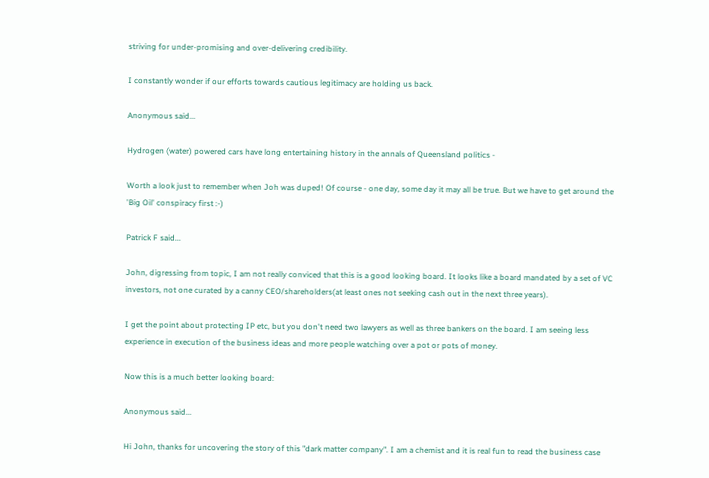striving for under-promising and over-delivering credibility.

I constantly wonder if our efforts towards cautious legitimacy are holding us back.

Anonymous said...

Hydrogen (water) powered cars have long entertaining history in the annals of Queensland politics -

Worth a look just to remember when Joh was duped! Of course - one day, some day it may all be true. But we have to get around the 'Big Oil' conspiracy first :-)

Patrick F said...

John, digressing from topic, I am not really conviced that this is a good looking board. It looks like a board mandated by a set of VC investors, not one curated by a canny CEO/shareholders(at least ones not seeking cash out in the next three years).

I get the point about protecting IP etc, but you don't need two lawyers as well as three bankers on the board. I am seeing less experience in execution of the business ideas and more people watching over a pot or pots of money.

Now this is a much better looking board:

Anonymous said...

Hi John, thanks for uncovering the story of this "dark matter company". I am a chemist and it is real fun to read the business case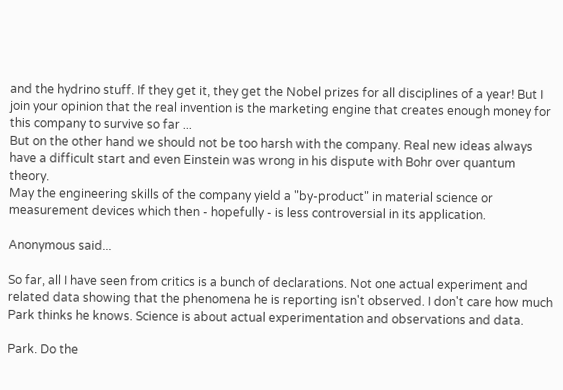and the hydrino stuff. If they get it, they get the Nobel prizes for all disciplines of a year! But I join your opinion that the real invention is the marketing engine that creates enough money for this company to survive so far ...
But on the other hand we should not be too harsh with the company. Real new ideas always have a difficult start and even Einstein was wrong in his dispute with Bohr over quantum theory.
May the engineering skills of the company yield a "by-product" in material science or measurement devices which then - hopefully - is less controversial in its application.

Anonymous said...

So far, all I have seen from critics is a bunch of declarations. Not one actual experiment and related data showing that the phenomena he is reporting isn't observed. I don't care how much Park thinks he knows. Science is about actual experimentation and observations and data.

Park. Do the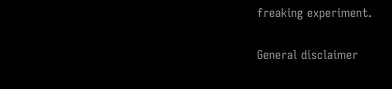freaking experiment.

General disclaimer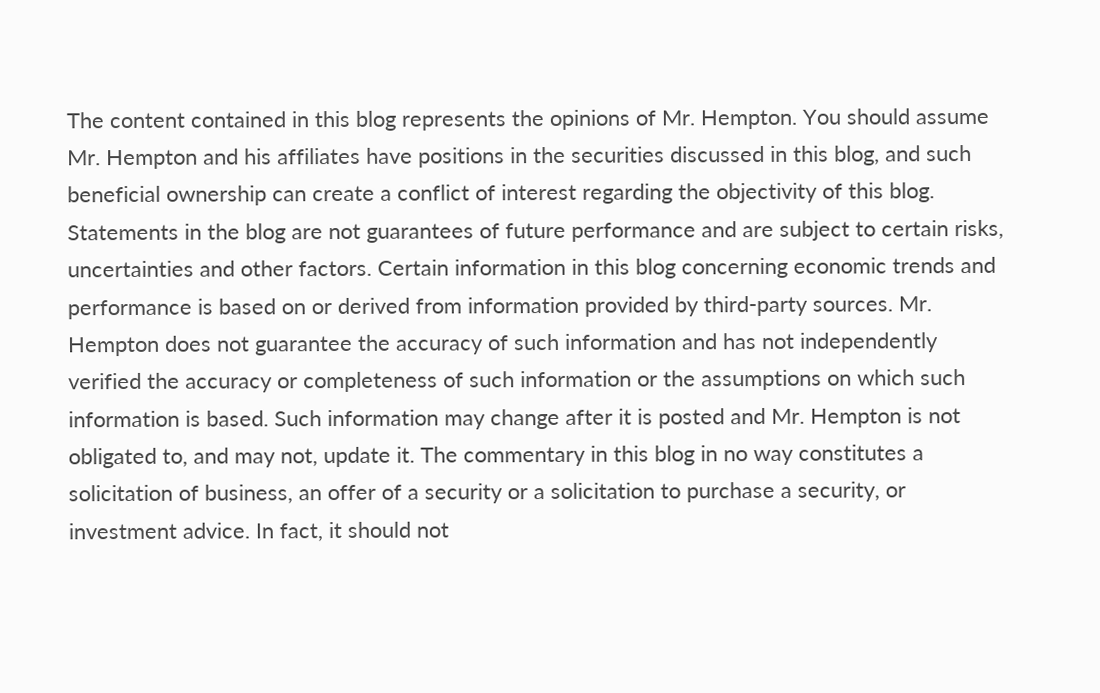The content contained in this blog represents the opinions of Mr. Hempton. You should assume Mr. Hempton and his affiliates have positions in the securities discussed in this blog, and such beneficial ownership can create a conflict of interest regarding the objectivity of this blog. Statements in the blog are not guarantees of future performance and are subject to certain risks, uncertainties and other factors. Certain information in this blog concerning economic trends and performance is based on or derived from information provided by third-party sources. Mr. Hempton does not guarantee the accuracy of such information and has not independently verified the accuracy or completeness of such information or the assumptions on which such information is based. Such information may change after it is posted and Mr. Hempton is not obligated to, and may not, update it. The commentary in this blog in no way constitutes a solicitation of business, an offer of a security or a solicitation to purchase a security, or investment advice. In fact, it should not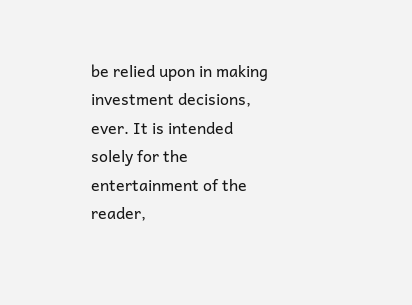be relied upon in making investment decisions, ever. It is intended solely for the entertainment of the reader,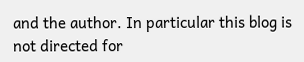and the author. In particular this blog is not directed for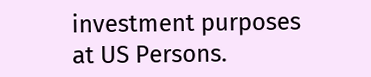investment purposes at US Persons.